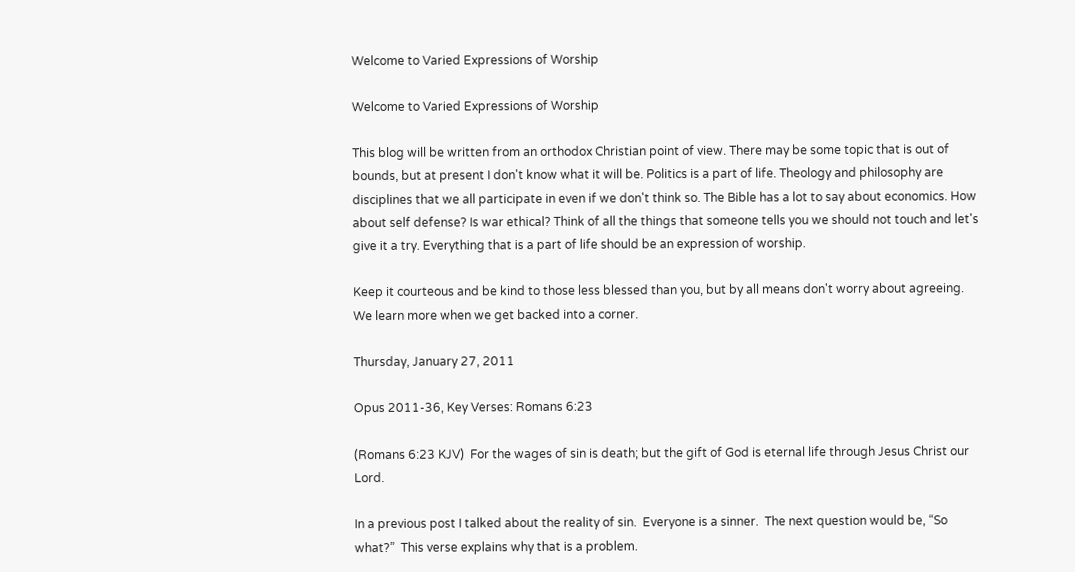Welcome to Varied Expressions of Worship

Welcome to Varied Expressions of Worship

This blog will be written from an orthodox Christian point of view. There may be some topic that is out of bounds, but at present I don't know what it will be. Politics is a part of life. Theology and philosophy are disciplines that we all participate in even if we don't think so. The Bible has a lot to say about economics. How about self defense? Is war ethical? Think of all the things that someone tells you we should not touch and let's give it a try. Everything that is a part of life should be an expression of worship.

Keep it courteous and be kind to those less blessed than you, but by all means don't worry about agreeing. We learn more when we get backed into a corner.

Thursday, January 27, 2011

Opus 2011-36, Key Verses: Romans 6:23

(Romans 6:23 KJV)  For the wages of sin is death; but the gift of God is eternal life through Jesus Christ our Lord.

In a previous post I talked about the reality of sin.  Everyone is a sinner.  The next question would be, “So what?”  This verse explains why that is a problem.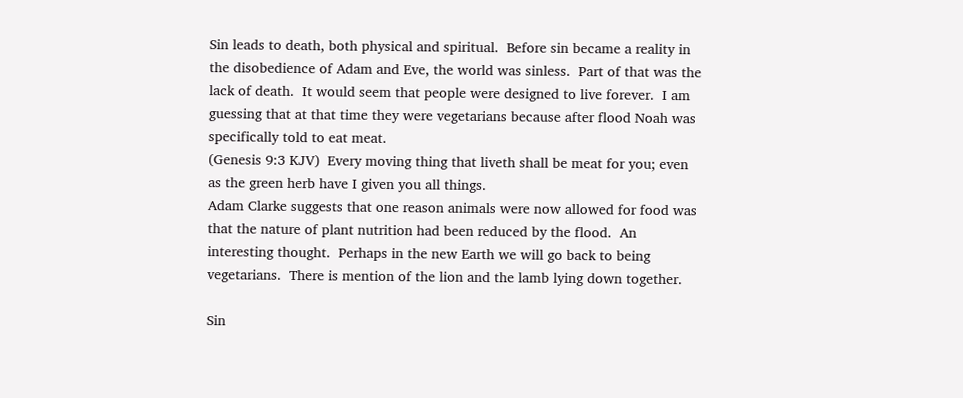Sin leads to death, both physical and spiritual.  Before sin became a reality in the disobedience of Adam and Eve, the world was sinless.  Part of that was the lack of death.  It would seem that people were designed to live forever.  I am guessing that at that time they were vegetarians because after flood Noah was specifically told to eat meat.
(Genesis 9:3 KJV)  Every moving thing that liveth shall be meat for you; even as the green herb have I given you all things.
Adam Clarke suggests that one reason animals were now allowed for food was that the nature of plant nutrition had been reduced by the flood.  An interesting thought.  Perhaps in the new Earth we will go back to being vegetarians.  There is mention of the lion and the lamb lying down together.

Sin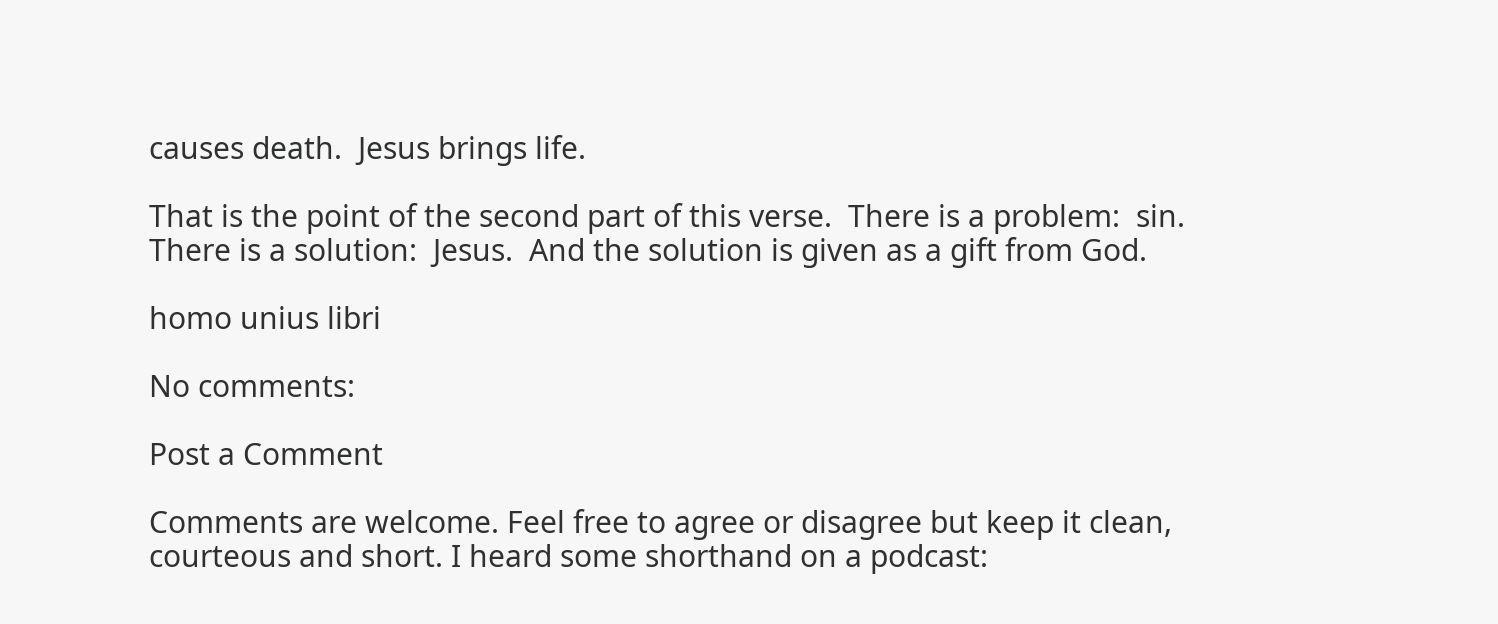causes death.  Jesus brings life.

That is the point of the second part of this verse.  There is a problem:  sin.  There is a solution:  Jesus.  And the solution is given as a gift from God.

homo unius libri

No comments:

Post a Comment

Comments are welcome. Feel free to agree or disagree but keep it clean, courteous and short. I heard some shorthand on a podcast: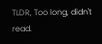TLDR, Too long, didn't read.